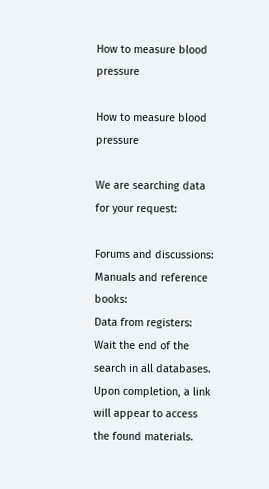How to measure blood pressure

How to measure blood pressure

We are searching data for your request:

Forums and discussions:
Manuals and reference books:
Data from registers:
Wait the end of the search in all databases.
Upon completion, a link will appear to access the found materials.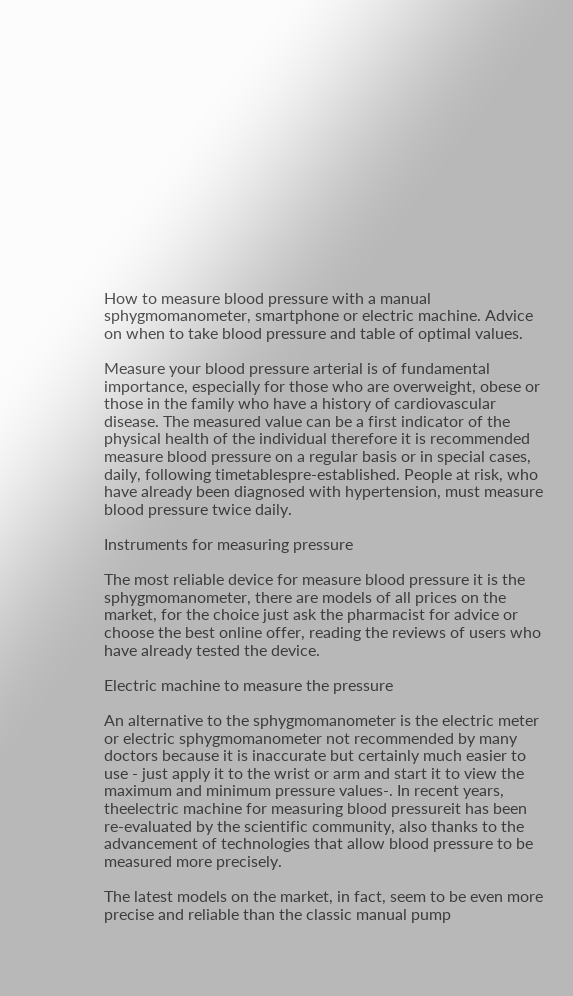How to measure blood pressure with a manual sphygmomanometer, smartphone or electric machine. Advice on when to take blood pressure and table of optimal values.

Measure your blood pressure arterial is of fundamental importance, especially for those who are overweight, obese or those in the family who have a history of cardiovascular disease. The measured value can be a first indicator of the physical health of the individual therefore it is recommended measure blood pressure on a regular basis or in special cases, daily, following timetablespre-established. People at risk, who have already been diagnosed with hypertension, must measure blood pressure twice daily.

Instruments for measuring pressure

The most reliable device for measure blood pressure it is the sphygmomanometer, there are models of all prices on the market, for the choice just ask the pharmacist for advice or choose the best online offer, reading the reviews of users who have already tested the device.

Electric machine to measure the pressure

An alternative to the sphygmomanometer is the electric meter or electric sphygmomanometer not recommended by many doctors because it is inaccurate but certainly much easier to use - just apply it to the wrist or arm and start it to view the maximum and minimum pressure values-. In recent years, theelectric machine for measuring blood pressureit has been re-evaluated by the scientific community, also thanks to the advancement of technologies that allow blood pressure to be measured more precisely.

The latest models on the market, in fact, seem to be even more precise and reliable than the classic manual pump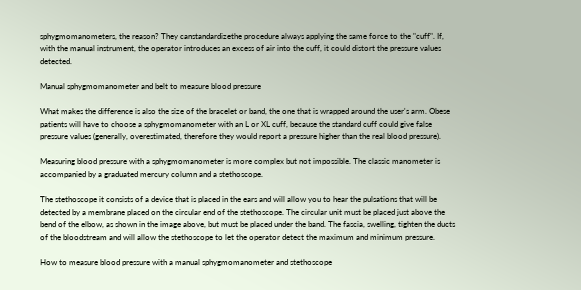sphygmomanometers, the reason? They canstandardizethe procedure always applying the same force to the "cuff". If, with the manual instrument, the operator introduces an excess of air into the cuff, it could distort the pressure values detected.

Manual sphygmomanometer and belt to measure blood pressure

What makes the difference is also the size of the bracelet or band, the one that is wrapped around the user's arm. Obese patients will have to choose a sphygmomanometer with an L or XL cuff, because the standard cuff could give false pressure values (generally, overestimated, therefore they would report a pressure higher than the real blood pressure).

Measuring blood pressure with a sphygmomanometer is more complex but not impossible. The classic manometer is accompanied by a graduated mercury column and a stethoscope.

The stethoscope it consists of a device that is placed in the ears and will allow you to hear the pulsations that will be detected by a membrane placed on the circular end of the stethoscope. The circular unit must be placed just above the bend of the elbow, as shown in the image above, but must be placed under the band. The fascia, swelling, tighten the ducts of the bloodstream and will allow the stethoscope to let the operator detect the maximum and minimum pressure.

How to measure blood pressure with a manual sphygmomanometer and stethoscope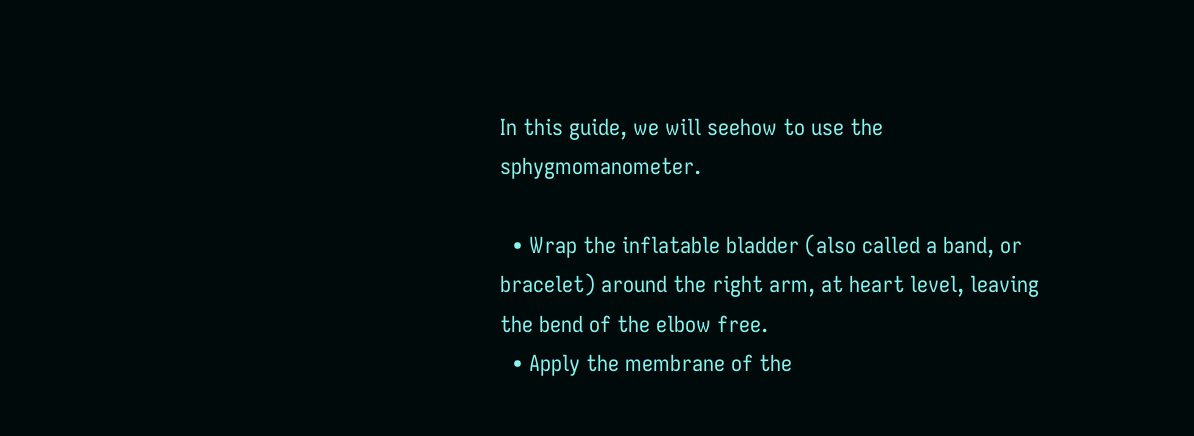In this guide, we will seehow to use the sphygmomanometer.

  • Wrap the inflatable bladder (also called a band, or bracelet) around the right arm, at heart level, leaving the bend of the elbow free.
  • Apply the membrane of the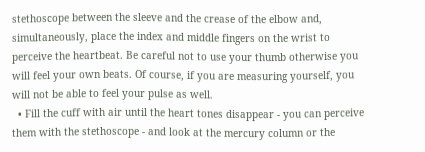stethoscope between the sleeve and the crease of the elbow and, simultaneously, place the index and middle fingers on the wrist to perceive the heartbeat. Be careful not to use your thumb otherwise you will feel your own beats. Of course, if you are measuring yourself, you will not be able to feel your pulse as well.
  • Fill the cuff with air until the heart tones disappear - you can perceive them with the stethoscope - and look at the mercury column or the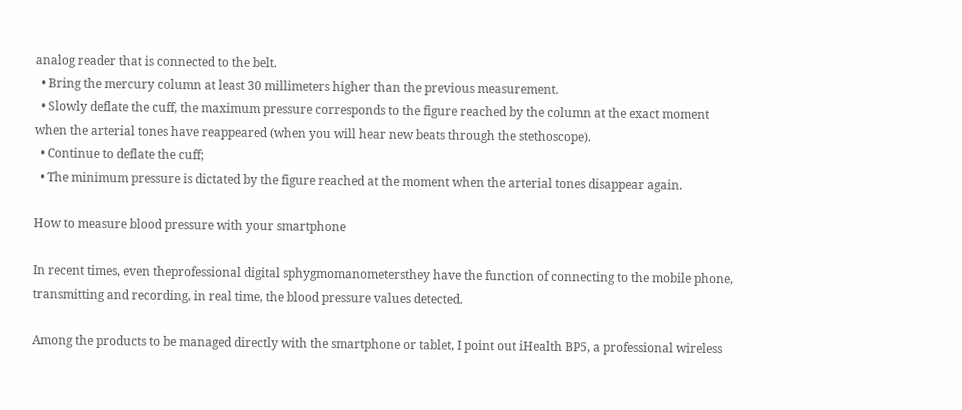analog reader that is connected to the belt.
  • Bring the mercury column at least 30 millimeters higher than the previous measurement.
  • Slowly deflate the cuff, the maximum pressure corresponds to the figure reached by the column at the exact moment when the arterial tones have reappeared (when you will hear new beats through the stethoscope).
  • Continue to deflate the cuff;
  • The minimum pressure is dictated by the figure reached at the moment when the arterial tones disappear again.

How to measure blood pressure with your smartphone

In recent times, even theprofessional digital sphygmomanometersthey have the function of connecting to the mobile phone, transmitting and recording, in real time, the blood pressure values detected.

Among the products to be managed directly with the smartphone or tablet, I point out iHealth BP5, a professional wireless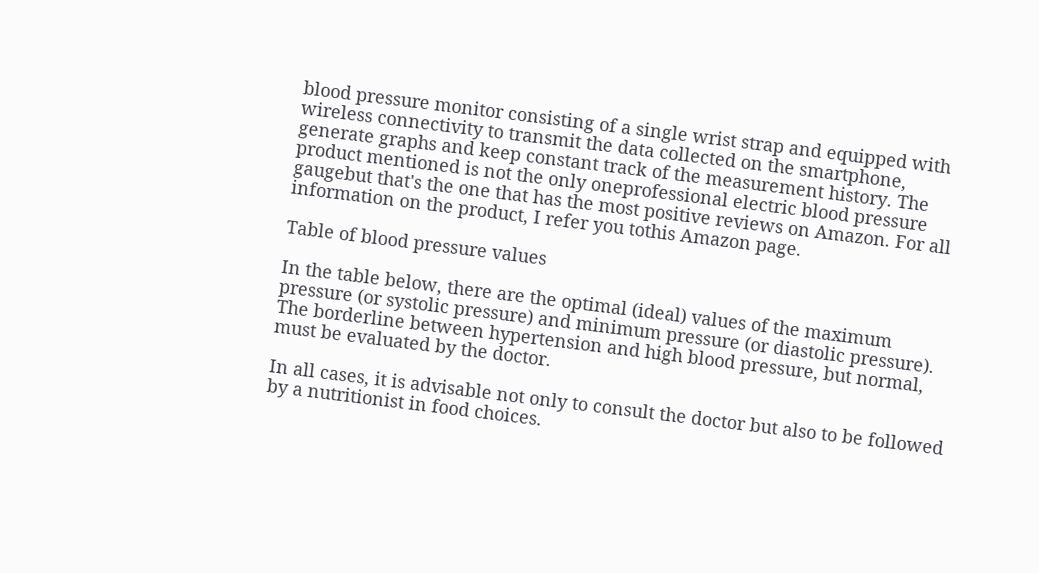blood pressure monitor consisting of a single wrist strap and equipped with wireless connectivity to transmit the data collected on the smartphone, generate graphs and keep constant track of the measurement history. The product mentioned is not the only oneprofessional electric blood pressure gaugebut that's the one that has the most positive reviews on Amazon. For all information on the product, I refer you tothis Amazon page.

Table of blood pressure values

In the table below, there are the optimal (ideal) values of the maximum pressure (or systolic pressure) and minimum pressure (or diastolic pressure). The borderline between hypertension and high blood pressure, but normal, must be evaluated by the doctor.

In all cases, it is advisable not only to consult the doctor but also to be followed by a nutritionist in food choices.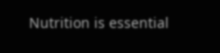Nutrition is essential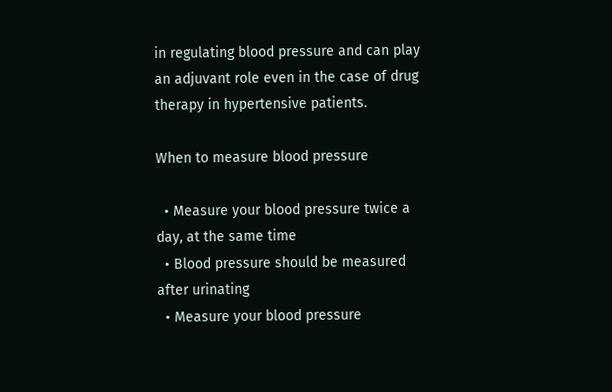in regulating blood pressure and can play an adjuvant role even in the case of drug therapy in hypertensive patients.

When to measure blood pressure

  • Measure your blood pressure twice a day, at the same time
  • Blood pressure should be measured after urinating
  • Measure your blood pressure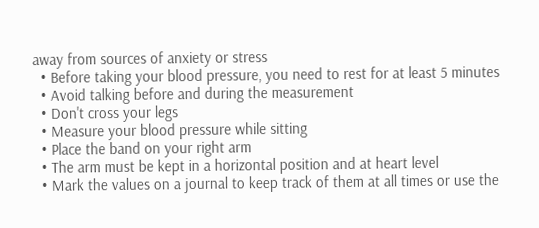away from sources of anxiety or stress
  • Before taking your blood pressure, you need to rest for at least 5 minutes
  • Avoid talking before and during the measurement
  • Don't cross your legs
  • Measure your blood pressure while sitting
  • Place the band on your right arm
  • The arm must be kept in a horizontal position and at heart level
  • Mark the values on a journal to keep track of them at all times or use the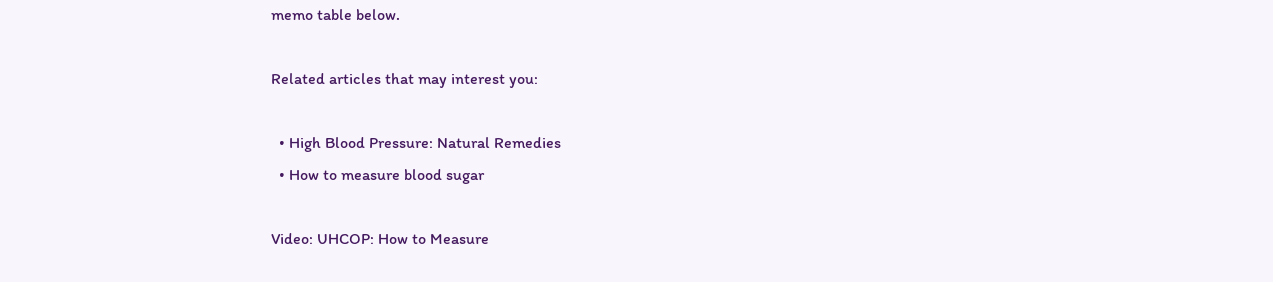memo table below.

Related articles that may interest you:

  • High Blood Pressure: Natural Remedies
  • How to measure blood sugar

Video: UHCOP: How to Measure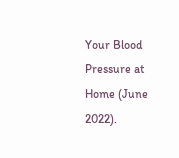Your Blood Pressure at Home (June 2022).